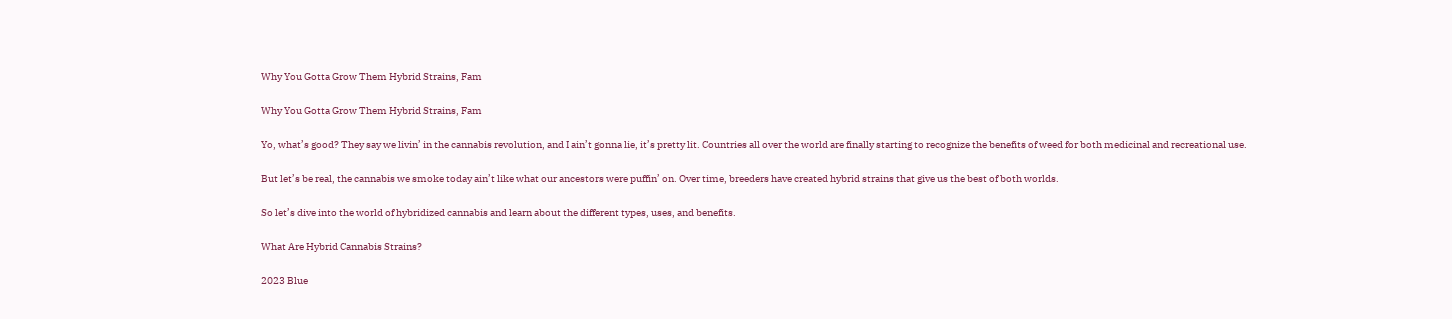Why You Gotta Grow Them Hybrid Strains, Fam

Why You Gotta Grow Them Hybrid Strains, Fam

Yo, what’s good? They say we livin’ in the cannabis revolution, and I ain’t gonna lie, it’s pretty lit. Countries all over the world are finally starting to recognize the benefits of weed for both medicinal and recreational use.

But let’s be real, the cannabis we smoke today ain’t like what our ancestors were puffin’ on. Over time, breeders have created hybrid strains that give us the best of both worlds.

So let’s dive into the world of hybridized cannabis and learn about the different types, uses, and benefits.

What Are Hybrid Cannabis Strains?

2023 Blue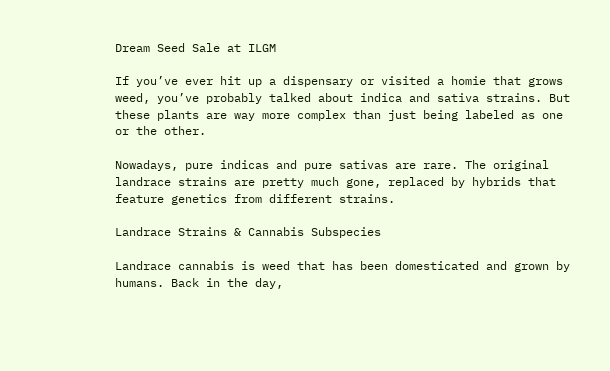Dream Seed Sale at ILGM

If you’ve ever hit up a dispensary or visited a homie that grows weed, you’ve probably talked about indica and sativa strains. But these plants are way more complex than just being labeled as one or the other.

Nowadays, pure indicas and pure sativas are rare. The original landrace strains are pretty much gone, replaced by hybrids that feature genetics from different strains.

Landrace Strains & Cannabis Subspecies

Landrace cannabis is weed that has been domesticated and grown by humans. Back in the day,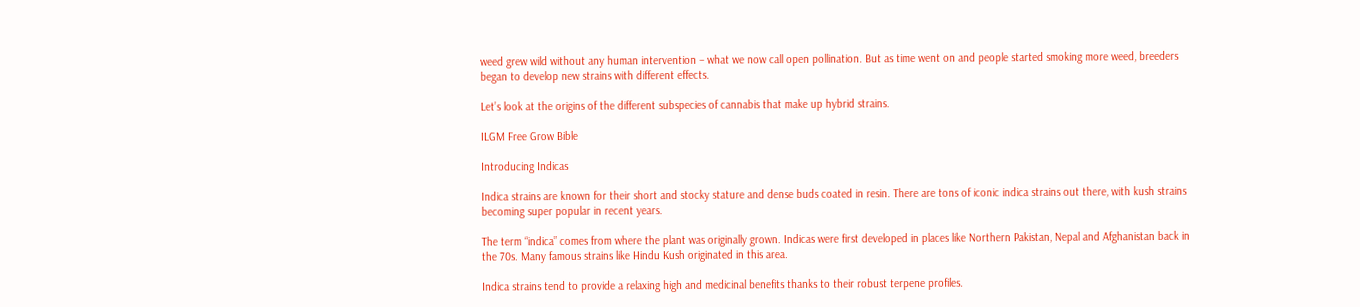weed grew wild without any human intervention – what we now call open pollination. But as time went on and people started smoking more weed, breeders began to develop new strains with different effects.

Let’s look at the origins of the different subspecies of cannabis that make up hybrid strains.

ILGM Free Grow Bible

Introducing Indicas

Indica strains are known for their short and stocky stature and dense buds coated in resin. There are tons of iconic indica strains out there, with kush strains becoming super popular in recent years.

The term “indica” comes from where the plant was originally grown. Indicas were first developed in places like Northern Pakistan, Nepal and Afghanistan back in the 70s. Many famous strains like Hindu Kush originated in this area.

Indica strains tend to provide a relaxing high and medicinal benefits thanks to their robust terpene profiles.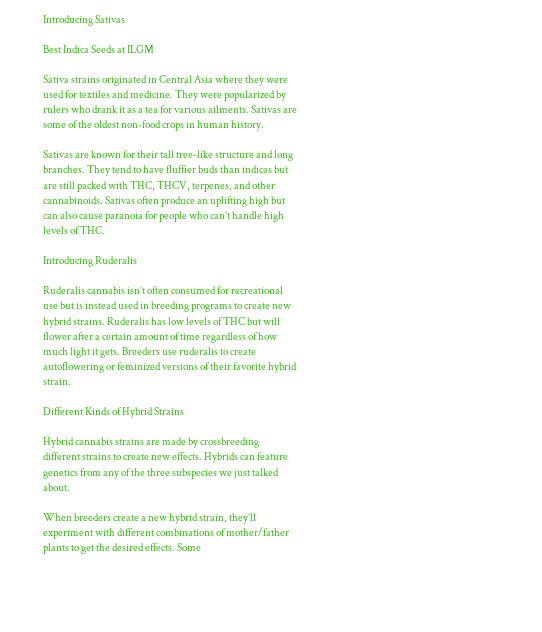Introducing Sativas

Best Indica Seeds at ILGM

Sativa strains originated in Central Asia where they were used for textiles and medicine. They were popularized by rulers who drank it as a tea for various ailments. Sativas are some of the oldest non-food crops in human history.

Sativas are known for their tall tree-like structure and long branches. They tend to have fluffier buds than indicas but are still packed with THC, THCV, terpenes, and other cannabinoids. Sativas often produce an uplifting high but can also cause paranoia for people who can’t handle high levels of THC.

Introducing Ruderalis

Ruderalis cannabis isn’t often consumed for recreational use but is instead used in breeding programs to create new hybrid strains. Ruderalis has low levels of THC but will flower after a certain amount of time regardless of how much light it gets. Breeders use ruderalis to create autoflowering or feminized versions of their favorite hybrid strain.

Different Kinds of Hybrid Strains

Hybrid cannabis strains are made by crossbreeding different strains to create new effects. Hybrids can feature genetics from any of the three subspecies we just talked about.

When breeders create a new hybrid strain, they’ll experiment with different combinations of mother/father plants to get the desired effects. Some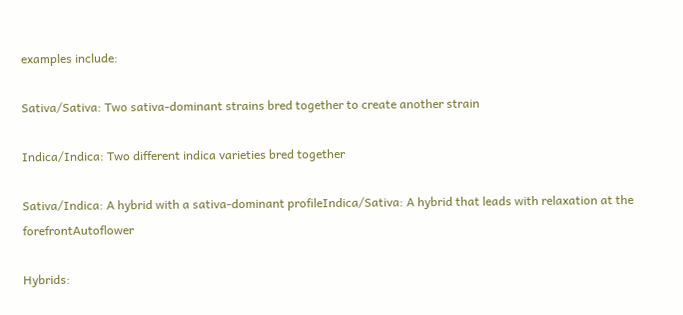examples include:

Sativa/Sativa: Two sativa-dominant strains bred together to create another strain

Indica/Indica: Two different indica varieties bred together

Sativa/Indica: A hybrid with a sativa-dominant profileIndica/Sativa: A hybrid that leads with relaxation at the forefrontAutoflower

Hybrids: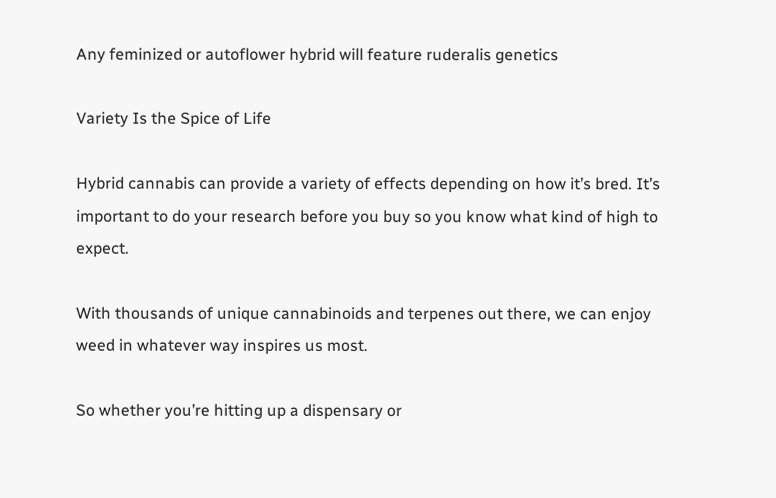Any feminized or autoflower hybrid will feature ruderalis genetics

Variety Is the Spice of Life

Hybrid cannabis can provide a variety of effects depending on how it’s bred. It’s important to do your research before you buy so you know what kind of high to expect.

With thousands of unique cannabinoids and terpenes out there, we can enjoy weed in whatever way inspires us most.

So whether you’re hitting up a dispensary or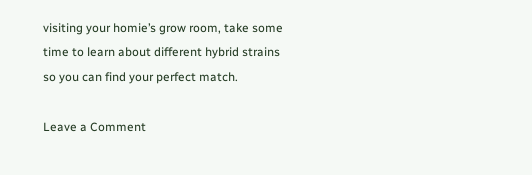visiting your homie’s grow room, take some time to learn about different hybrid strains so you can find your perfect match.

Leave a Comment